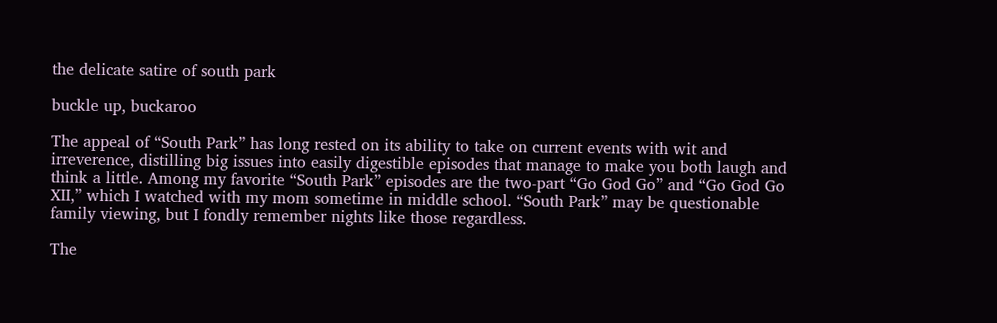the delicate satire of south park

buckle up, buckaroo

The appeal of “South Park” has long rested on its ability to take on current events with wit and irreverence, distilling big issues into easily digestible episodes that manage to make you both laugh and think a little. Among my favorite “South Park” episodes are the two-part “Go God Go” and “Go God Go XII,” which I watched with my mom sometime in middle school. “South Park” may be questionable family viewing, but I fondly remember nights like those regardless.

The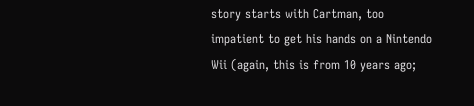story starts with Cartman, too impatient to get his hands on a Nintendo Wii (again, this is from 10 years ago;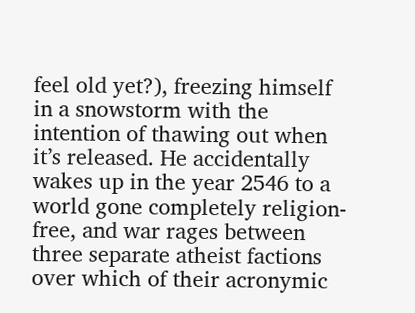feel old yet?), freezing himself in a snowstorm with the intention of thawing out when it’s released. He accidentally wakes up in the year 2546 to a world gone completely religion-free, and war rages between three separate atheist factions over which of their acronymic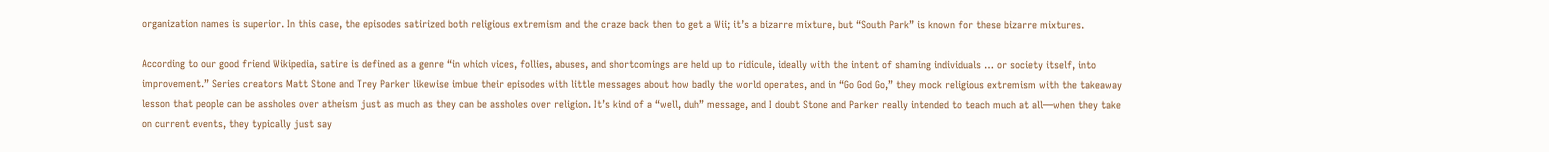organization names is superior. In this case, the episodes satirized both religious extremism and the craze back then to get a Wii; it’s a bizarre mixture, but “South Park” is known for these bizarre mixtures.

According to our good friend Wikipedia, satire is defined as a genre “in which vices, follies, abuses, and shortcomings are held up to ridicule, ideally with the intent of shaming individuals … or society itself, into improvement.” Series creators Matt Stone and Trey Parker likewise imbue their episodes with little messages about how badly the world operates, and in “Go God Go,” they mock religious extremism with the takeaway lesson that people can be assholes over atheism just as much as they can be assholes over religion. It’s kind of a “well, duh” message, and I doubt Stone and Parker really intended to teach much at all—when they take on current events, they typically just say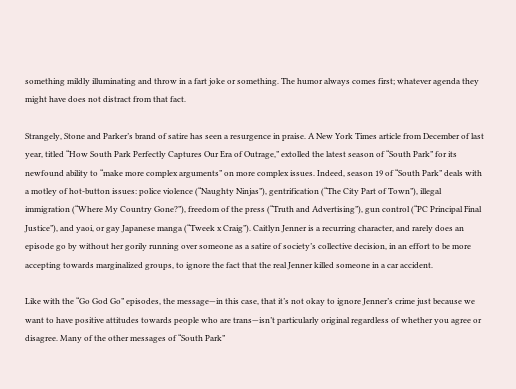something mildly illuminating and throw in a fart joke or something. The humor always comes first; whatever agenda they might have does not distract from that fact.

Strangely, Stone and Parker’s brand of satire has seen a resurgence in praise. A New York Times article from December of last year, titled “How South Park Perfectly Captures Our Era of Outrage,” extolled the latest season of “South Park” for its newfound ability to “make more complex arguments” on more complex issues. Indeed, season 19 of “South Park” deals with a motley of hot-button issues: police violence (“Naughty Ninjas”), gentrification (“The City Part of Town”), illegal immigration (“Where My Country Gone?”), freedom of the press (“Truth and Advertising”), gun control (“PC Principal Final Justice”), and yaoi, or gay Japanese manga (“Tweek x Craig”). Caitlyn Jenner is a recurring character, and rarely does an episode go by without her gorily running over someone as a satire of society’s collective decision, in an effort to be more accepting towards marginalized groups, to ignore the fact that the real Jenner killed someone in a car accident.

Like with the “Go God Go” episodes, the message—in this case, that it’s not okay to ignore Jenner’s crime just because we want to have positive attitudes towards people who are trans—isn’t particularly original regardless of whether you agree or disagree. Many of the other messages of “South Park”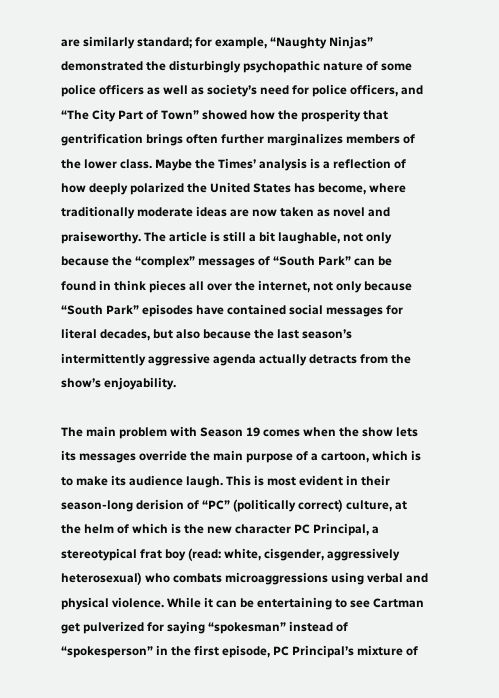are similarly standard; for example, “Naughty Ninjas” demonstrated the disturbingly psychopathic nature of some police officers as well as society’s need for police officers, and “The City Part of Town” showed how the prosperity that gentrification brings often further marginalizes members of the lower class. Maybe the Times’ analysis is a reflection of how deeply polarized the United States has become, where traditionally moderate ideas are now taken as novel and praiseworthy. The article is still a bit laughable, not only because the “complex” messages of “South Park” can be found in think pieces all over the internet, not only because “South Park” episodes have contained social messages for literal decades, but also because the last season’s intermittently aggressive agenda actually detracts from the show’s enjoyability.

The main problem with Season 19 comes when the show lets its messages override the main purpose of a cartoon, which is to make its audience laugh. This is most evident in their season-long derision of “PC” (politically correct) culture, at the helm of which is the new character PC Principal, a stereotypical frat boy (read: white, cisgender, aggressively heterosexual) who combats microaggressions using verbal and physical violence. While it can be entertaining to see Cartman get pulverized for saying “spokesman” instead of “spokesperson” in the first episode, PC Principal’s mixture of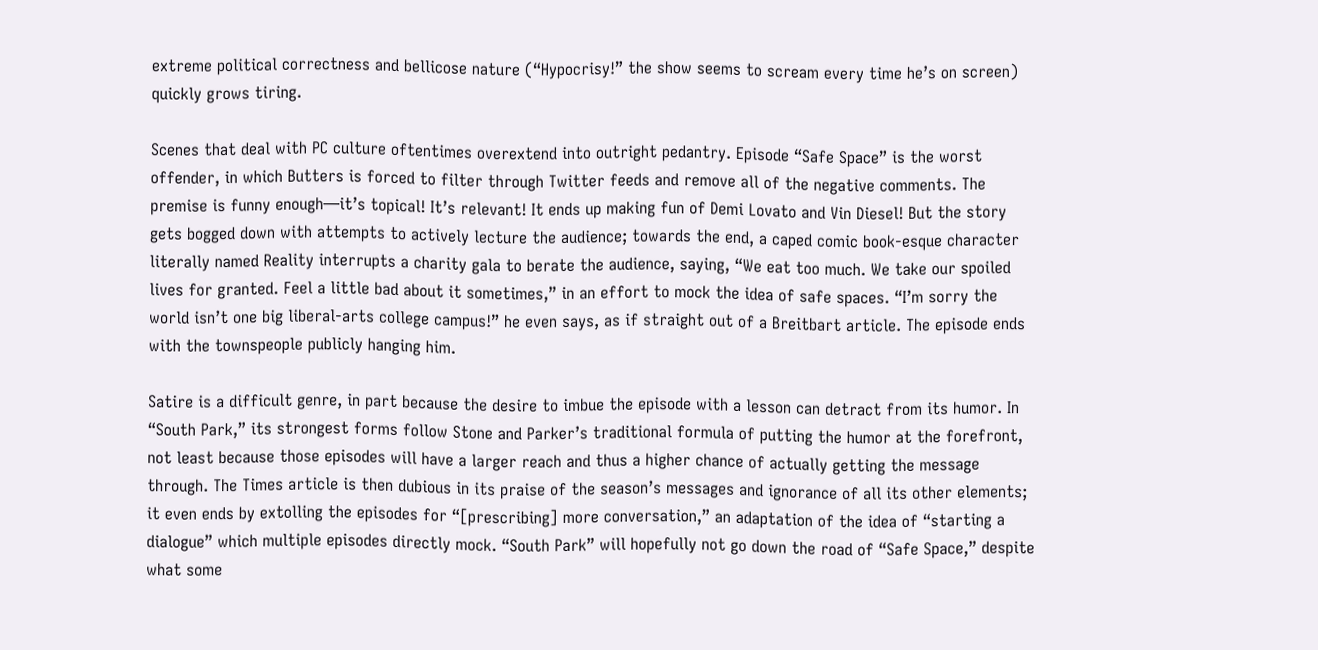extreme political correctness and bellicose nature (“Hypocrisy!” the show seems to scream every time he’s on screen) quickly grows tiring.

Scenes that deal with PC culture oftentimes overextend into outright pedantry. Episode “Safe Space” is the worst offender, in which Butters is forced to filter through Twitter feeds and remove all of the negative comments. The premise is funny enough—it’s topical! It’s relevant! It ends up making fun of Demi Lovato and Vin Diesel! But the story gets bogged down with attempts to actively lecture the audience; towards the end, a caped comic book-esque character literally named Reality interrupts a charity gala to berate the audience, saying, “We eat too much. We take our spoiled lives for granted. Feel a little bad about it sometimes,” in an effort to mock the idea of safe spaces. “I’m sorry the world isn’t one big liberal-arts college campus!” he even says, as if straight out of a Breitbart article. The episode ends with the townspeople publicly hanging him.

Satire is a difficult genre, in part because the desire to imbue the episode with a lesson can detract from its humor. In “South Park,” its strongest forms follow Stone and Parker’s traditional formula of putting the humor at the forefront, not least because those episodes will have a larger reach and thus a higher chance of actually getting the message through. The Times article is then dubious in its praise of the season’s messages and ignorance of all its other elements; it even ends by extolling the episodes for “[prescribing] more conversation,” an adaptation of the idea of “starting a dialogue” which multiple episodes directly mock. “South Park” will hopefully not go down the road of “Safe Space,” despite what some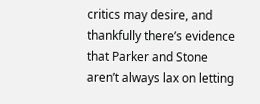critics may desire, and thankfully there’s evidence that Parker and Stone aren’t always lax on letting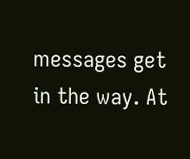messages get in the way. At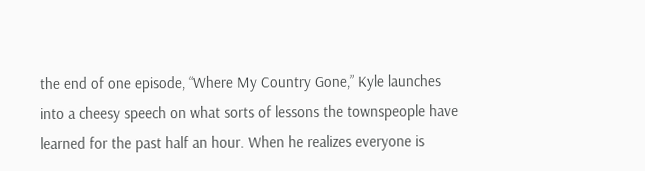the end of one episode, “Where My Country Gone,” Kyle launches into a cheesy speech on what sorts of lessons the townspeople have learned for the past half an hour. When he realizes everyone is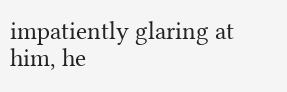impatiently glaring at him, he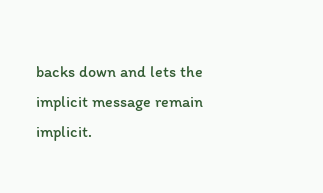backs down and lets the implicit message remain implicit.